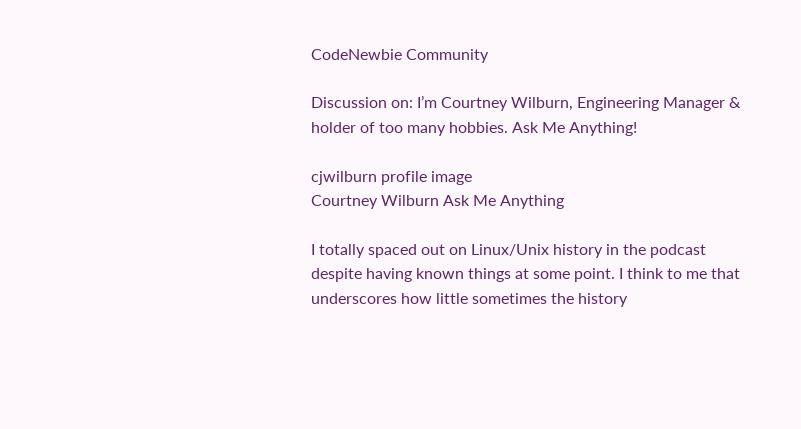CodeNewbie Community

Discussion on: I’m Courtney Wilburn, Engineering Manager & holder of too many hobbies. Ask Me Anything!

cjwilburn profile image
Courtney Wilburn Ask Me Anything

I totally spaced out on Linux/Unix history in the podcast despite having known things at some point. I think to me that underscores how little sometimes the history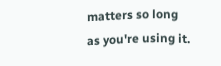matters so long as you're using it.